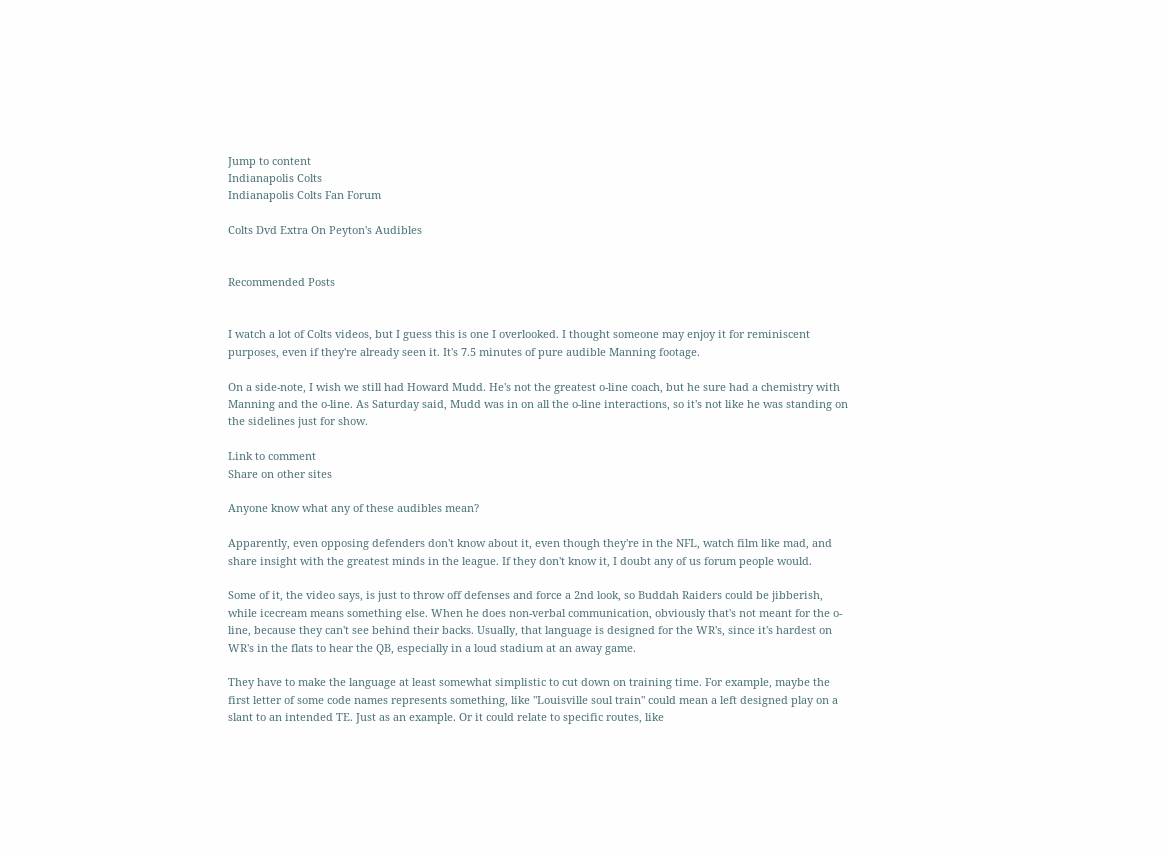Jump to content
Indianapolis Colts
Indianapolis Colts Fan Forum

Colts Dvd Extra On Peyton's Audibles


Recommended Posts


I watch a lot of Colts videos, but I guess this is one I overlooked. I thought someone may enjoy it for reminiscent purposes, even if they're already seen it. It's 7.5 minutes of pure audible Manning footage.

On a side-note, I wish we still had Howard Mudd. He's not the greatest o-line coach, but he sure had a chemistry with Manning and the o-line. As Saturday said, Mudd was in on all the o-line interactions, so it's not like he was standing on the sidelines just for show.

Link to comment
Share on other sites

Anyone know what any of these audibles mean?

Apparently, even opposing defenders don't know about it, even though they're in the NFL, watch film like mad, and share insight with the greatest minds in the league. If they don't know it, I doubt any of us forum people would.

Some of it, the video says, is just to throw off defenses and force a 2nd look, so Buddah Raiders could be jibberish, while icecream means something else. When he does non-verbal communication, obviously that's not meant for the o-line, because they can't see behind their backs. Usually, that language is designed for the WR's, since it's hardest on WR's in the flats to hear the QB, especially in a loud stadium at an away game.

They have to make the language at least somewhat simplistic to cut down on training time. For example, maybe the first letter of some code names represents something, like "Louisville soul train" could mean a left designed play on a slant to an intended TE. Just as an example. Or it could relate to specific routes, like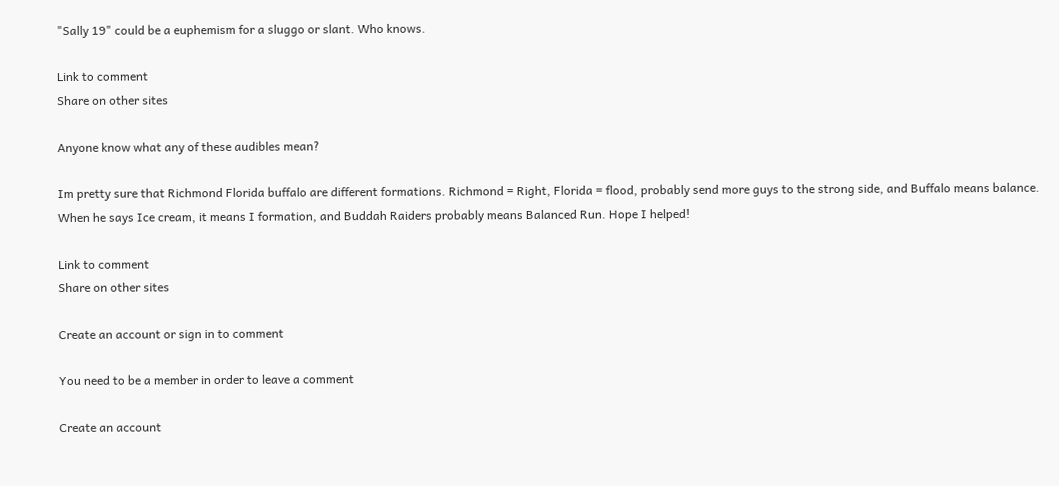"Sally 19" could be a euphemism for a sluggo or slant. Who knows.

Link to comment
Share on other sites

Anyone know what any of these audibles mean?

Im pretty sure that Richmond Florida buffalo are different formations. Richmond = Right, Florida = flood, probably send more guys to the strong side, and Buffalo means balance. When he says Ice cream, it means I formation, and Buddah Raiders probably means Balanced Run. Hope I helped!

Link to comment
Share on other sites

Create an account or sign in to comment

You need to be a member in order to leave a comment

Create an account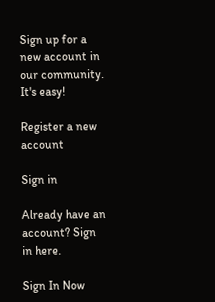Sign up for a new account in our community. It's easy!

Register a new account

Sign in

Already have an account? Sign in here.

Sign In Now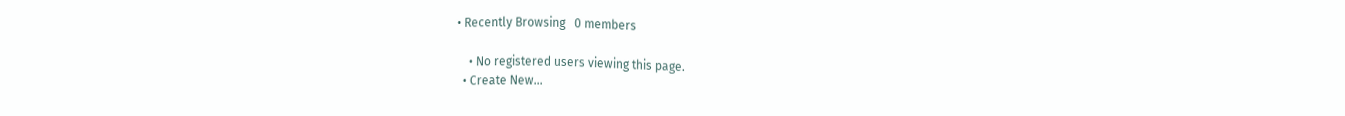• Recently Browsing   0 members

    • No registered users viewing this page.
  • Create New...